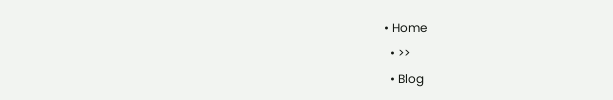• Home
  • >>
  • Blog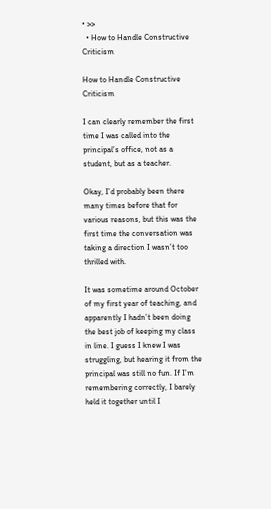• >>
  • How to Handle Constructive Criticism

How to Handle Constructive Criticism

I can clearly remember the first time I was called into the principal’s office, not as a student, but as a teacher.

Okay, I’d probably been there many times before that for various reasons, but this was the first time the conversation was taking a direction I wasn’t too thrilled with.

It was sometime around October of my first year of teaching, and apparently I hadn’t been doing the best job of keeping my class in line. I guess I knew I was struggling, but hearing it from the principal was still no fun. If I’m remembering correctly, I barely held it together until I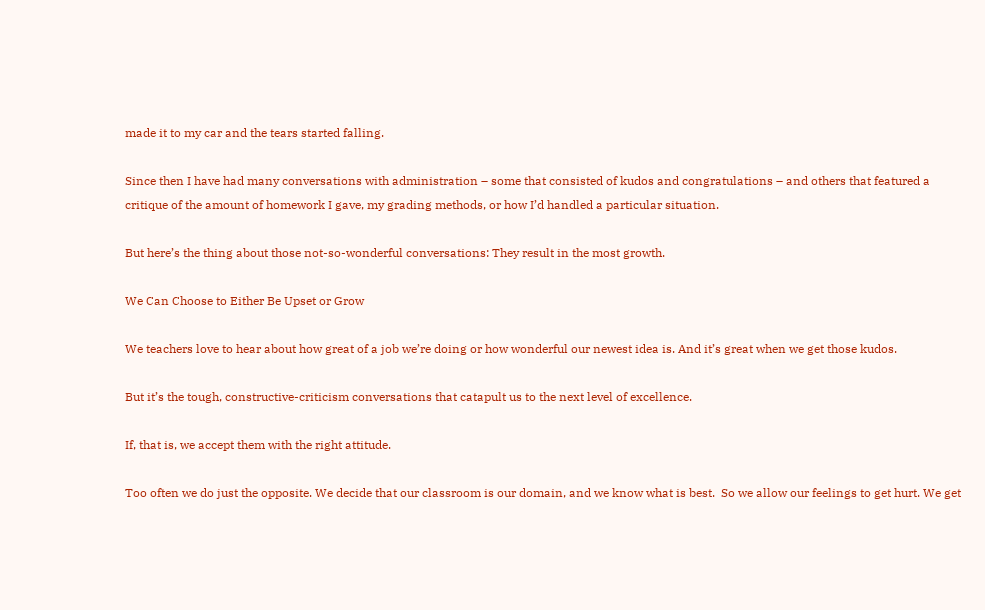made it to my car and the tears started falling.

Since then I have had many conversations with administration – some that consisted of kudos and congratulations – and others that featured a critique of the amount of homework I gave, my grading methods, or how I’d handled a particular situation.

But here’s the thing about those not-so-wonderful conversations: They result in the most growth.

We Can Choose to Either Be Upset or Grow

We teachers love to hear about how great of a job we’re doing or how wonderful our newest idea is. And it’s great when we get those kudos.

But it’s the tough, constructive-criticism conversations that catapult us to the next level of excellence.

If, that is, we accept them with the right attitude.

Too often we do just the opposite. We decide that our classroom is our domain, and we know what is best.  So we allow our feelings to get hurt. We get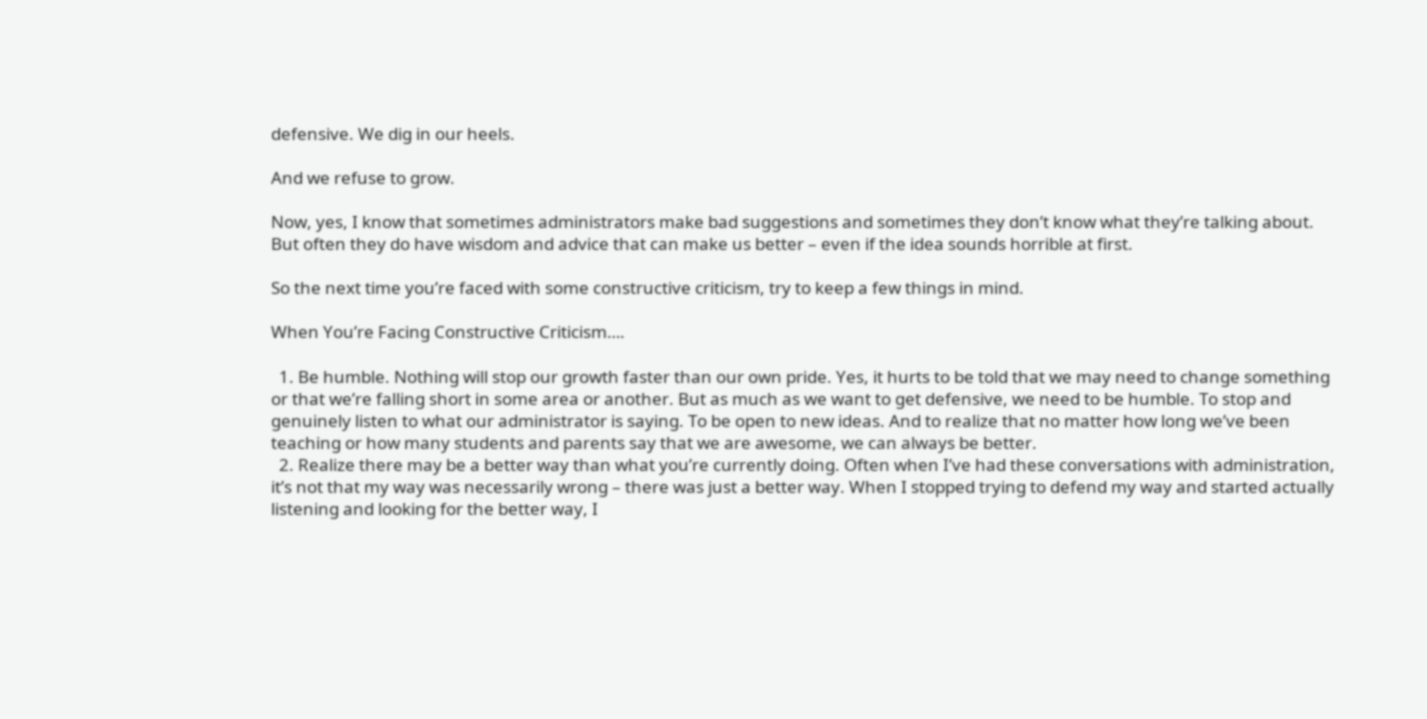defensive. We dig in our heels.

And we refuse to grow.

Now, yes, I know that sometimes administrators make bad suggestions and sometimes they don’t know what they’re talking about. But often they do have wisdom and advice that can make us better – even if the idea sounds horrible at first.

So the next time you’re faced with some constructive criticism, try to keep a few things in mind.

When You’re Facing Constructive Criticism….

  1. Be humble. Nothing will stop our growth faster than our own pride. Yes, it hurts to be told that we may need to change something or that we’re falling short in some area or another. But as much as we want to get defensive, we need to be humble. To stop and genuinely listen to what our administrator is saying. To be open to new ideas. And to realize that no matter how long we’ve been teaching or how many students and parents say that we are awesome, we can always be better.
  2. Realize there may be a better way than what you’re currently doing. Often when I’ve had these conversations with administration, it’s not that my way was necessarily wrong – there was just a better way. When I stopped trying to defend my way and started actually listening and looking for the better way, I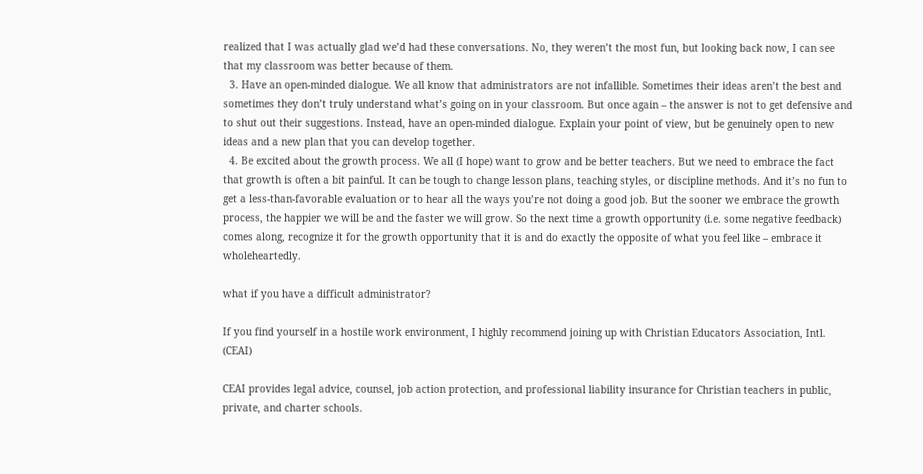realized that I was actually glad we’d had these conversations. No, they weren’t the most fun, but looking back now, I can see that my classroom was better because of them.
  3. Have an open-minded dialogue. We all know that administrators are not infallible. Sometimes their ideas aren’t the best and sometimes they don’t truly understand what’s going on in your classroom. But once again – the answer is not to get defensive and to shut out their suggestions. Instead, have an open-minded dialogue. Explain your point of view, but be genuinely open to new ideas and a new plan that you can develop together.
  4. Be excited about the growth process. We all (I hope) want to grow and be better teachers. But we need to embrace the fact that growth is often a bit painful. It can be tough to change lesson plans, teaching styles, or discipline methods. And it’s no fun to get a less-than-favorable evaluation or to hear all the ways you’re not doing a good job. But the sooner we embrace the growth process, the happier we will be and the faster we will grow. So the next time a growth opportunity (i.e. some negative feedback) comes along, recognize it for the growth opportunity that it is and do exactly the opposite of what you feel like – embrace it wholeheartedly.

what if you have a difficult administrator?

If you find yourself in a hostile work environment, I highly recommend joining up with Christian Educators Association, Intl. (CEAI)

CEAI provides legal advice, counsel, job action protection, and professional liability insurance for Christian teachers in public, private, and charter schools.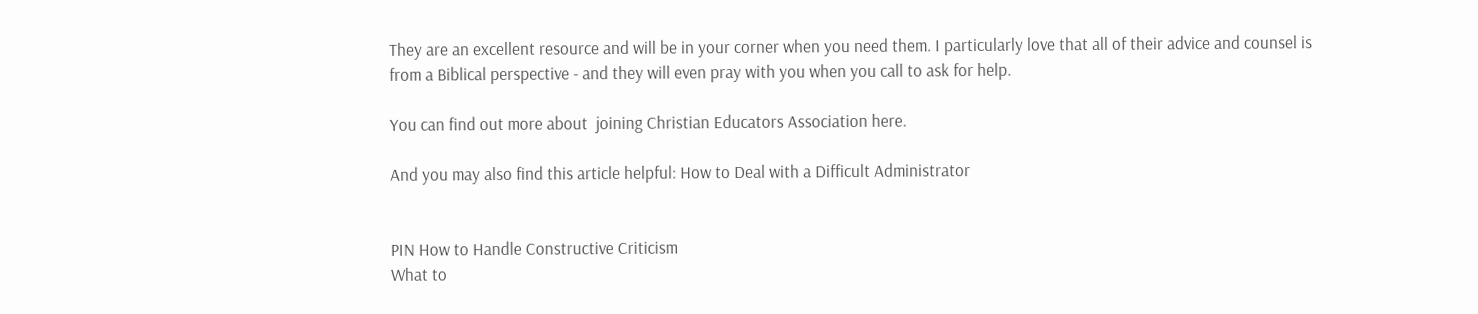They are an excellent resource and will be in your corner when you need them. I particularly love that all of their advice and counsel is from a Biblical perspective - and they will even pray with you when you call to ask for help.

You can find out more about  joining Christian Educators Association here.

And you may also find this article helpful: How to Deal with a Difficult Administrator


PIN How to Handle Constructive Criticism
What to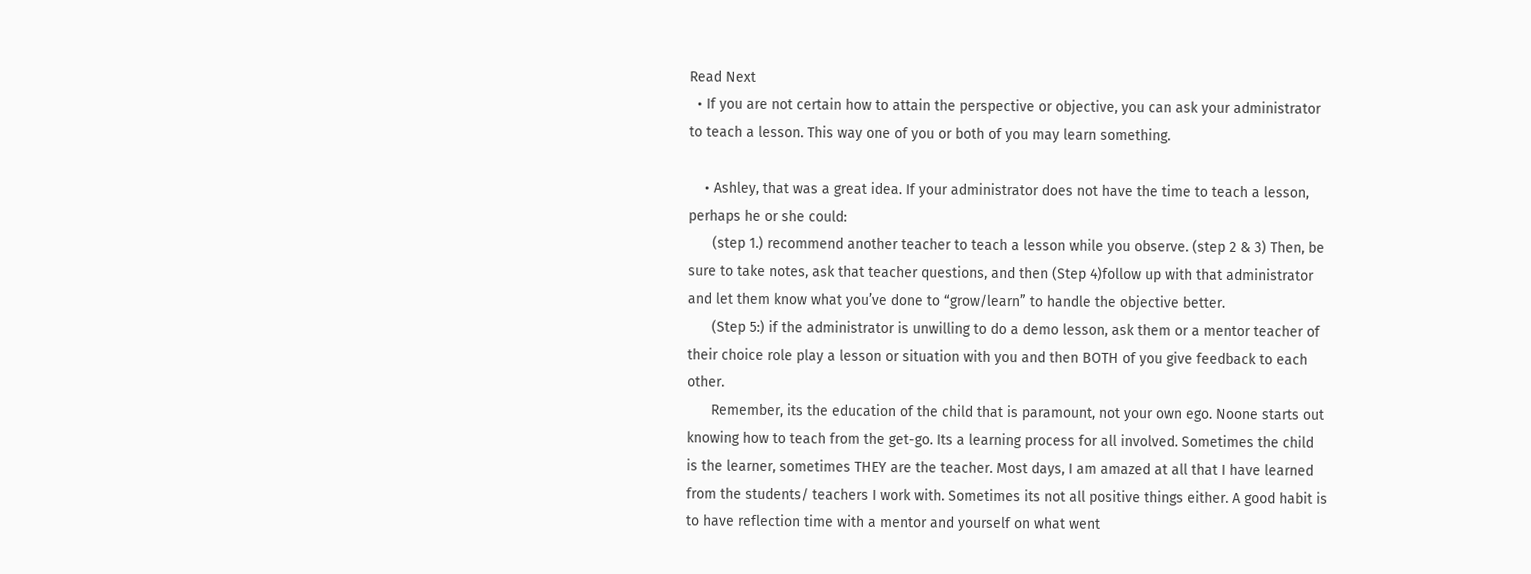Read Next
  • If you are not certain how to attain the perspective or objective, you can ask your administrator to teach a lesson. This way one of you or both of you may learn something.

    • Ashley, that was a great idea. If your administrator does not have the time to teach a lesson, perhaps he or she could:
      (step 1.) recommend another teacher to teach a lesson while you observe. (step 2 & 3) Then, be sure to take notes, ask that teacher questions, and then (Step 4)follow up with that administrator and let them know what you’ve done to “grow/learn” to handle the objective better.
      (Step 5:) if the administrator is unwilling to do a demo lesson, ask them or a mentor teacher of their choice role play a lesson or situation with you and then BOTH of you give feedback to each other.
      Remember, its the education of the child that is paramount, not your own ego. Noone starts out knowing how to teach from the get-go. Its a learning process for all involved. Sometimes the child is the learner, sometimes THEY are the teacher. Most days, I am amazed at all that I have learned from the students/ teachers I work with. Sometimes its not all positive things either. A good habit is to have reflection time with a mentor and yourself on what went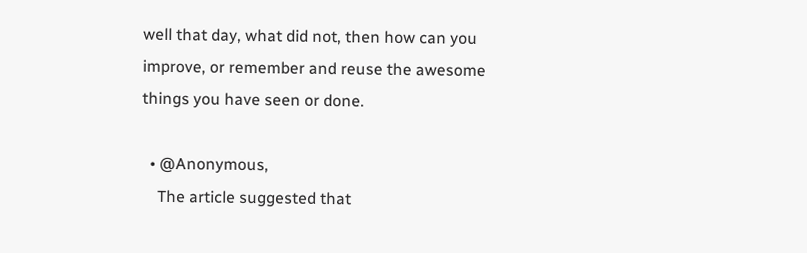well that day, what did not, then how can you improve, or remember and reuse the awesome things you have seen or done.

  • @Anonymous,
    The article suggested that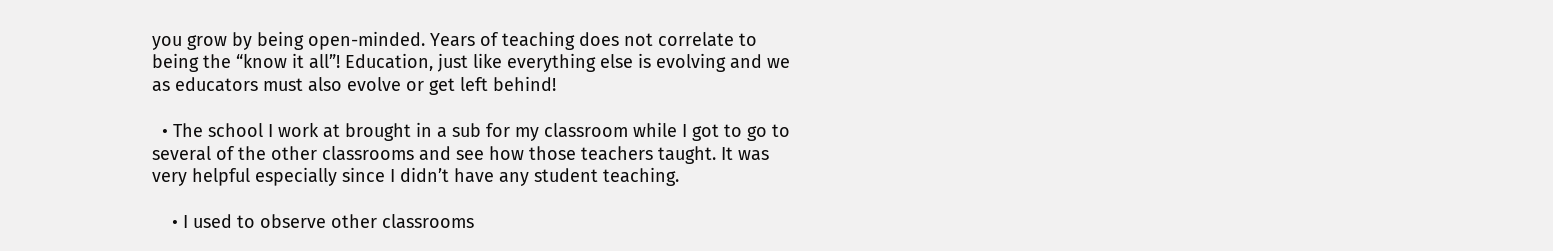you grow by being open-minded. Years of teaching does not correlate to being the “know it all”! Education, just like everything else is evolving and we as educators must also evolve or get left behind!

  • The school I work at brought in a sub for my classroom while I got to go to several of the other classrooms and see how those teachers taught. It was very helpful especially since I didn’t have any student teaching.

    • I used to observe other classrooms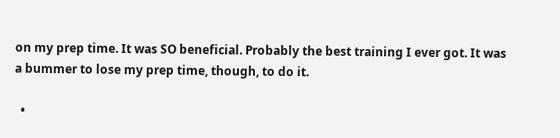on my prep time. It was SO beneficial. Probably the best training I ever got. It was a bummer to lose my prep time, though, to do it.

  •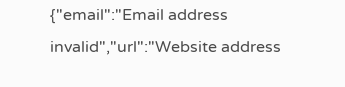{"email":"Email address invalid","url":"Website address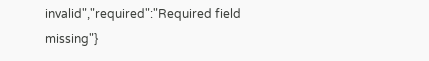invalid","required":"Required field missing"}